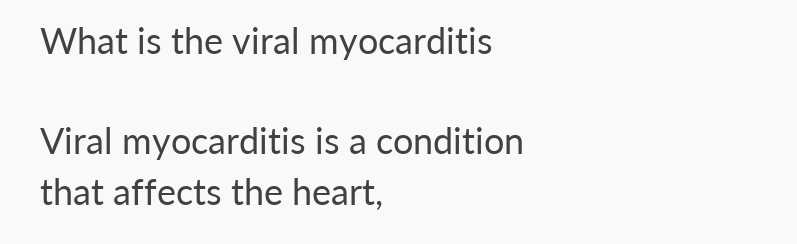What is the viral myocarditis

Viral myocarditis is a condition that affects the heart,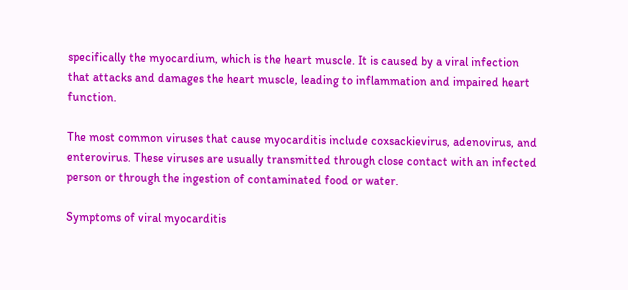specifically the myocardium, which is the heart muscle. It is caused by a viral infection that attacks and damages the heart muscle, leading to inflammation and impaired heart function.

The most common viruses that cause myocarditis include coxsackievirus, adenovirus, and enterovirus. These viruses are usually transmitted through close contact with an infected person or through the ingestion of contaminated food or water.

Symptoms of viral myocarditis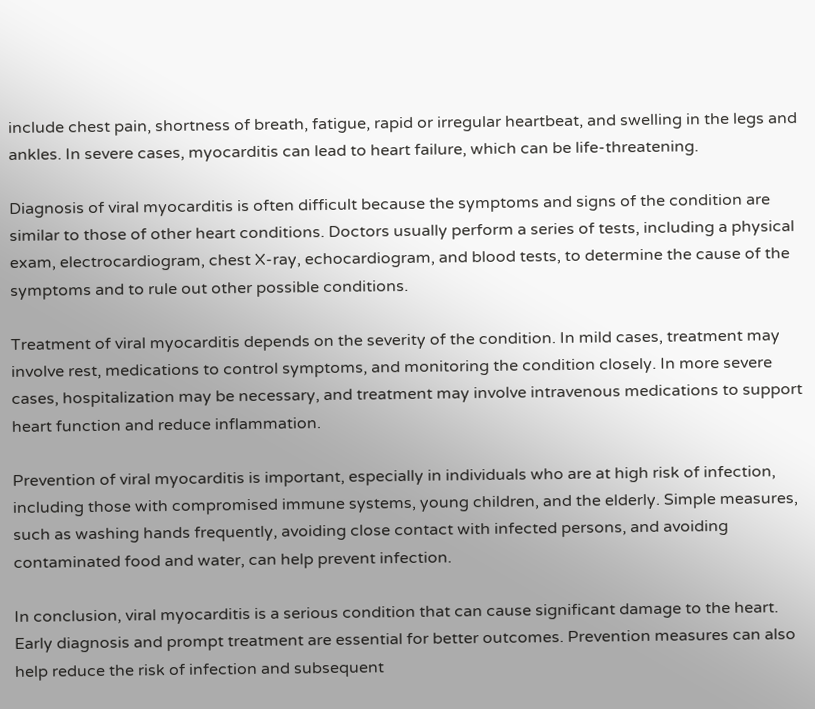include chest pain, shortness of breath, fatigue, rapid or irregular heartbeat, and swelling in the legs and ankles. In severe cases, myocarditis can lead to heart failure, which can be life-threatening.

Diagnosis of viral myocarditis is often difficult because the symptoms and signs of the condition are similar to those of other heart conditions. Doctors usually perform a series of tests, including a physical exam, electrocardiogram, chest X-ray, echocardiogram, and blood tests, to determine the cause of the symptoms and to rule out other possible conditions.

Treatment of viral myocarditis depends on the severity of the condition. In mild cases, treatment may involve rest, medications to control symptoms, and monitoring the condition closely. In more severe cases, hospitalization may be necessary, and treatment may involve intravenous medications to support heart function and reduce inflammation.

Prevention of viral myocarditis is important, especially in individuals who are at high risk of infection, including those with compromised immune systems, young children, and the elderly. Simple measures, such as washing hands frequently, avoiding close contact with infected persons, and avoiding contaminated food and water, can help prevent infection.

In conclusion, viral myocarditis is a serious condition that can cause significant damage to the heart. Early diagnosis and prompt treatment are essential for better outcomes. Prevention measures can also help reduce the risk of infection and subsequent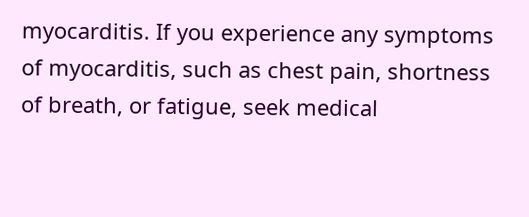myocarditis. If you experience any symptoms of myocarditis, such as chest pain, shortness of breath, or fatigue, seek medical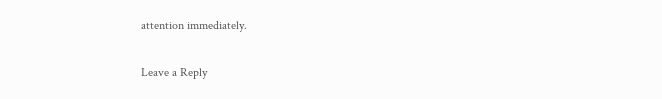attention immediately.

Leave a Reply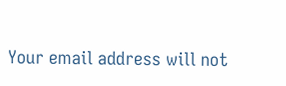Your email address will not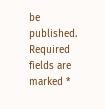be published. Required fields are marked *